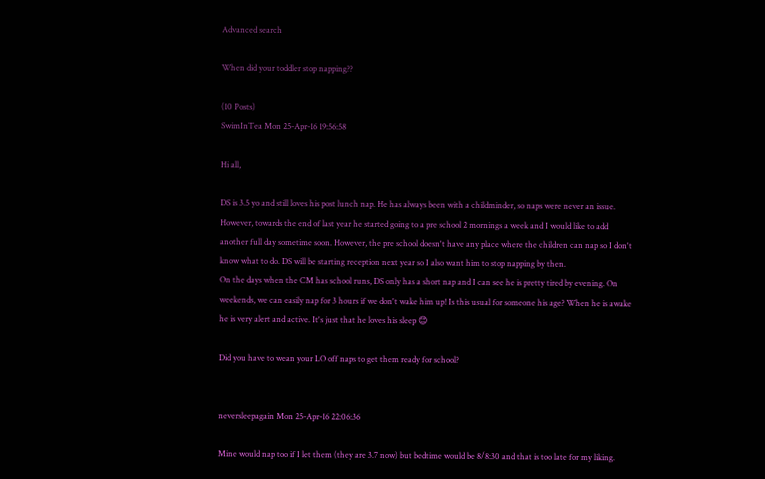Advanced search

When did your toddler stop napping??

(10 Posts)
SwimInTea Mon 25-Apr-16 19:56:58

Hi all,

DS is 3.5 yo and still loves his post lunch nap. He has always been with a childminder, so naps were never an issue. However, towards the end of last year he started going to a pre school 2 mornings a week and I would like to add another full day sometime soon. However, the pre school doesn't have any place where the children can nap so I don't know what to do. DS will be starting reception next year so I also want him to stop napping by then.
On the days when the CM has school runs, DS only has a short nap and I can see he is pretty tired by evening. On weekends, we can easily nap for 3 hours if we don't wake him up! Is this usual for someone his age? When he is awake he is very alert and active. It's just that he loves his sleep 😊

Did you have to wean your LO off naps to get them ready for school?


neversleepagain Mon 25-Apr-16 22:06:36

Mine would nap too if I let them (they are 3.7 now) but bedtime would be 8/8:30 and that is too late for my liking.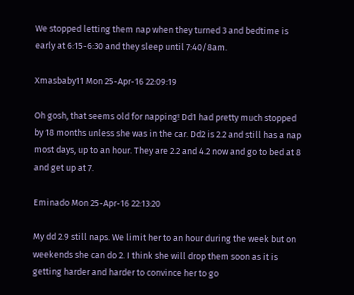We stopped letting them nap when they turned 3 and bedtime is early at 6:15-6:30 and they sleep until 7:40/8am.

Xmasbaby11 Mon 25-Apr-16 22:09:19

Oh gosh, that seems old for napping! Dd1 had pretty much stopped by 18 months unless she was in the car. Dd2 is 2.2 and still has a nap most days, up to an hour. They are 2.2 and 4.2 now and go to bed at 8 and get up at 7.

Eminado Mon 25-Apr-16 22:13:20

My dd 2.9 still naps. We limit her to an hour during the week but on weekends she can do 2. I think she will drop them soon as it is getting harder and harder to convince her to go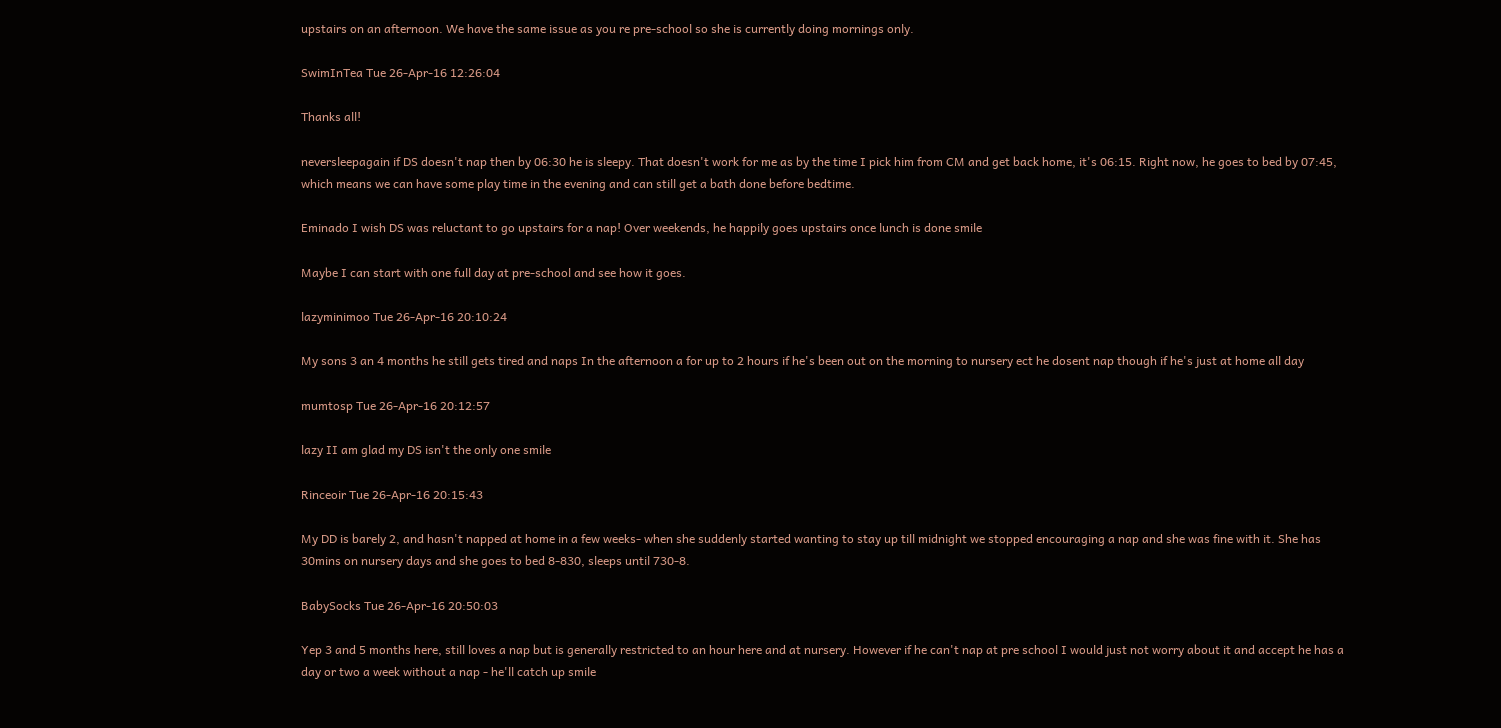upstairs on an afternoon. We have the same issue as you re pre-school so she is currently doing mornings only.

SwimInTea Tue 26-Apr-16 12:26:04

Thanks all!

neversleepagain if DS doesn't nap then by 06:30 he is sleepy. That doesn't work for me as by the time I pick him from CM and get back home, it's 06:15. Right now, he goes to bed by 07:45, which means we can have some play time in the evening and can still get a bath done before bedtime.

Eminado I wish DS was reluctant to go upstairs for a nap! Over weekends, he happily goes upstairs once lunch is done smile

Maybe I can start with one full day at pre-school and see how it goes.

lazyminimoo Tue 26-Apr-16 20:10:24

My sons 3 an 4 months he still gets tired and naps In the afternoon a for up to 2 hours if he's been out on the morning to nursery ect he dosent nap though if he's just at home all day

mumtosp Tue 26-Apr-16 20:12:57

lazy II am glad my DS isn't the only one smile

Rinceoir Tue 26-Apr-16 20:15:43

My DD is barely 2, and hasn't napped at home in a few weeks- when she suddenly started wanting to stay up till midnight we stopped encouraging a nap and she was fine with it. She has 30mins on nursery days and she goes to bed 8-830, sleeps until 730-8.

BabySocks Tue 26-Apr-16 20:50:03

Yep 3 and 5 months here, still loves a nap but is generally restricted to an hour here and at nursery. However if he can't nap at pre school I would just not worry about it and accept he has a day or two a week without a nap - he'll catch up smile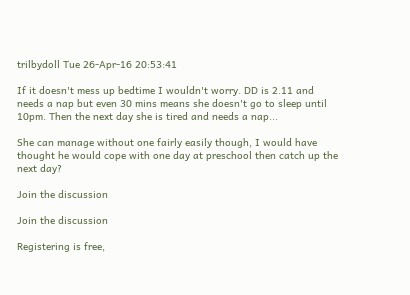trilbydoll Tue 26-Apr-16 20:53:41

If it doesn't mess up bedtime I wouldn't worry. DD is 2.11 and needs a nap but even 30 mins means she doesn't go to sleep until 10pm. Then the next day she is tired and needs a nap...

She can manage without one fairly easily though, I would have thought he would cope with one day at preschool then catch up the next day?

Join the discussion

Join the discussion

Registering is free,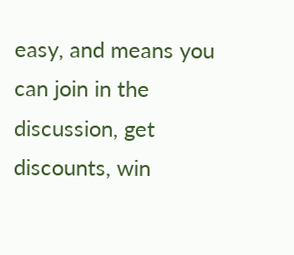easy, and means you can join in the discussion, get discounts, win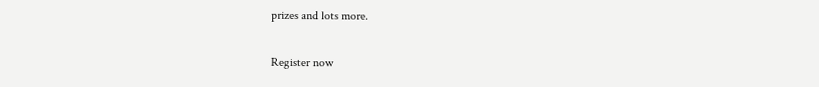prizes and lots more.

Register now